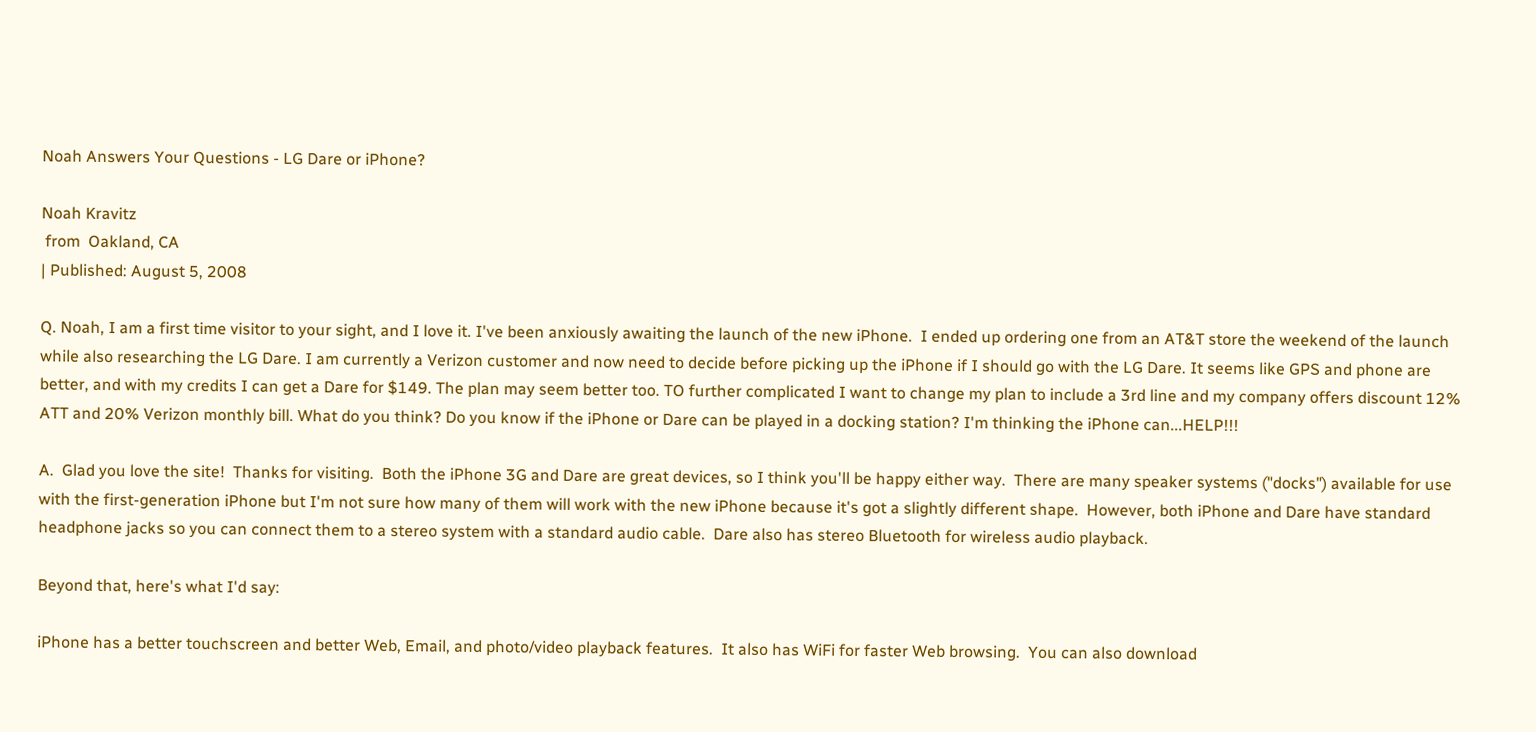Noah Answers Your Questions - LG Dare or iPhone?

Noah Kravitz
 from  Oakland, CA
| Published: August 5, 2008

Q. Noah, I am a first time visitor to your sight, and I love it. I've been anxiously awaiting the launch of the new iPhone.  I ended up ordering one from an AT&T store the weekend of the launch while also researching the LG Dare. I am currently a Verizon customer and now need to decide before picking up the iPhone if I should go with the LG Dare. It seems like GPS and phone are better, and with my credits I can get a Dare for $149. The plan may seem better too. TO further complicated I want to change my plan to include a 3rd line and my company offers discount 12% ATT and 20% Verizon monthly bill. What do you think? Do you know if the iPhone or Dare can be played in a docking station? I'm thinking the iPhone can...HELP!!!

A.  Glad you love the site!  Thanks for visiting.  Both the iPhone 3G and Dare are great devices, so I think you'll be happy either way.  There are many speaker systems ("docks") available for use with the first-generation iPhone but I'm not sure how many of them will work with the new iPhone because it's got a slightly different shape.  However, both iPhone and Dare have standard headphone jacks so you can connect them to a stereo system with a standard audio cable.  Dare also has stereo Bluetooth for wireless audio playback.

Beyond that, here's what I'd say:

iPhone has a better touchscreen and better Web, Email, and photo/video playback features.  It also has WiFi for faster Web browsing.  You can also download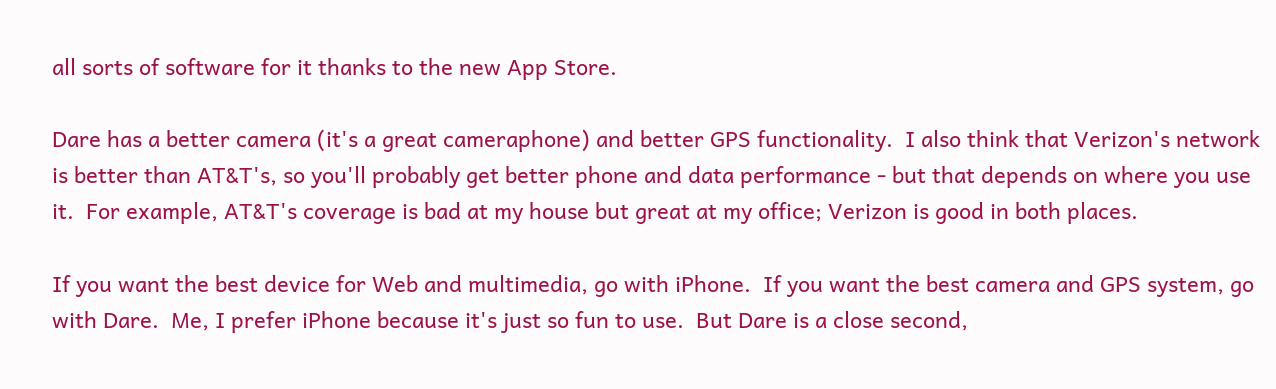all sorts of software for it thanks to the new App Store.

Dare has a better camera (it's a great cameraphone) and better GPS functionality.  I also think that Verizon's network is better than AT&T's, so you'll probably get better phone and data performance - but that depends on where you use it.  For example, AT&T's coverage is bad at my house but great at my office; Verizon is good in both places.

If you want the best device for Web and multimedia, go with iPhone.  If you want the best camera and GPS system, go with Dare.  Me, I prefer iPhone because it's just so fun to use.  But Dare is a close second,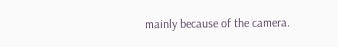mainly because of the camera.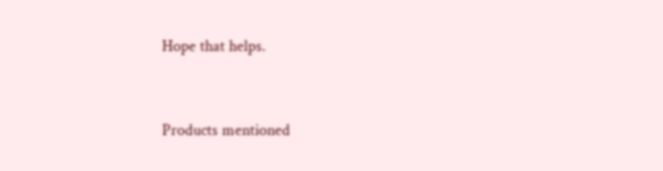Hope that helps.



Products mentioned